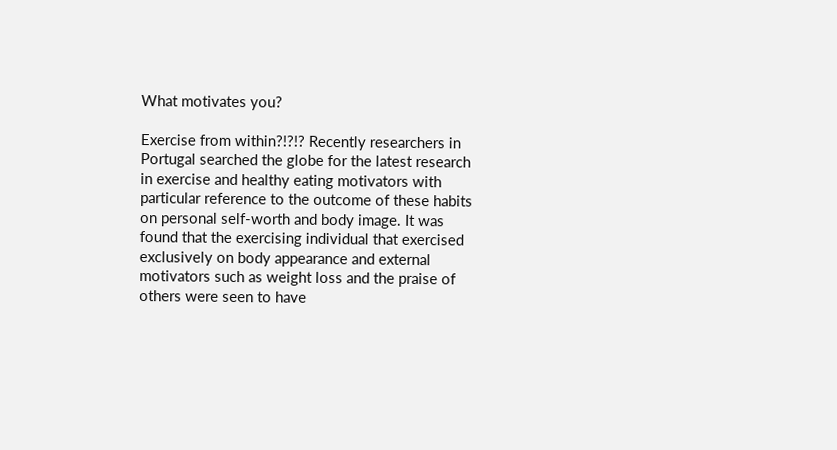What motivates you?

Exercise from within?!?!? Recently researchers in Portugal searched the globe for the latest research in exercise and healthy eating motivators with particular reference to the outcome of these habits on personal self-worth and body image. It was found that the exercising individual that exercised exclusively on body appearance and external motivators such as weight loss and the praise of others were seen to have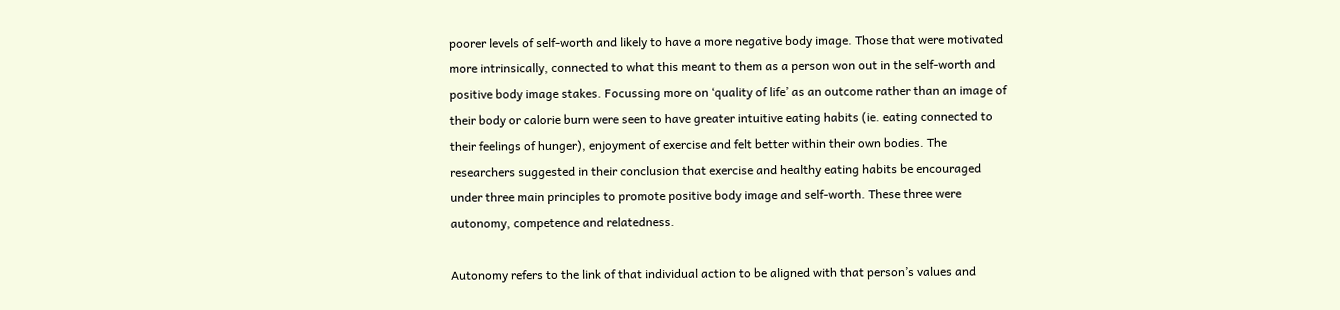poorer levels of self-worth and likely to have a more negative body image. Those that were motivated more intrinsically, connected to what this meant to them as a person won out in the self-worth and positive body image stakes. Focussing more on ‘quality of life’ as an outcome rather than an image of their body or calorie burn were seen to have greater intuitive eating habits (ie. eating connected to their feelings of hunger), enjoyment of exercise and felt better within their own bodies. The researchers suggested in their conclusion that exercise and healthy eating habits be encouraged under three main principles to promote positive body image and self-worth. These three were autonomy, competence and relatedness.

Autonomy refers to the link of that individual action to be aligned with that person’s values and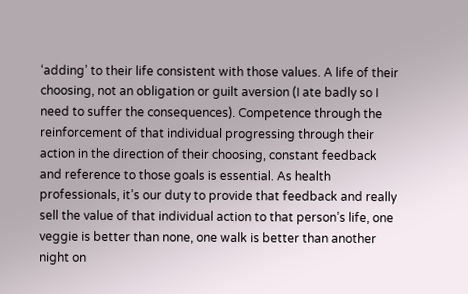‘adding’ to their life consistent with those values. A life of their choosing, not an obligation or guilt aversion (I ate badly so I need to suffer the consequences). Competence through the reinforcement of that individual progressing through their action in the direction of their choosing, constant feedback and reference to those goals is essential. As health professionals, it’s our duty to provide that feedback and really sell the value of that individual action to that person’s life, one veggie is better than none, one walk is better than another night on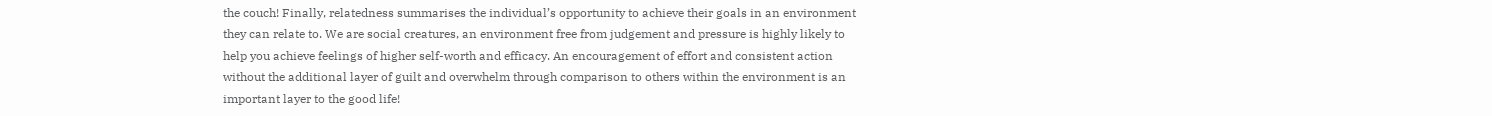the couch! Finally, relatedness summarises the individual’s opportunity to achieve their goals in an environment they can relate to. We are social creatures, an environment free from judgement and pressure is highly likely to help you achieve feelings of higher self-worth and efficacy. An encouragement of effort and consistent action without the additional layer of guilt and overwhelm through comparison to others within the environment is an important layer to the good life!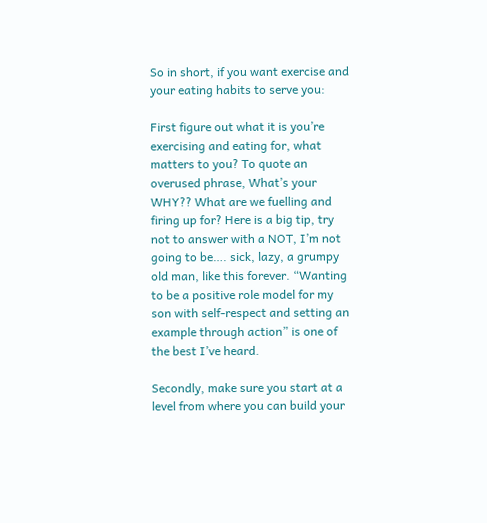So in short, if you want exercise and your eating habits to serve you:

First figure out what it is you’re exercising and eating for, what matters to you? To quote an overused phrase, What’s your WHY?? What are we fuelling and firing up for? Here is a big tip, try not to answer with a NOT, I’m not going to be…. sick, lazy, a grumpy old man, like this forever. “Wanting to be a positive role model for my son with self-respect and setting an example through action” is one of the best I’ve heard.

Secondly, make sure you start at a level from where you can build your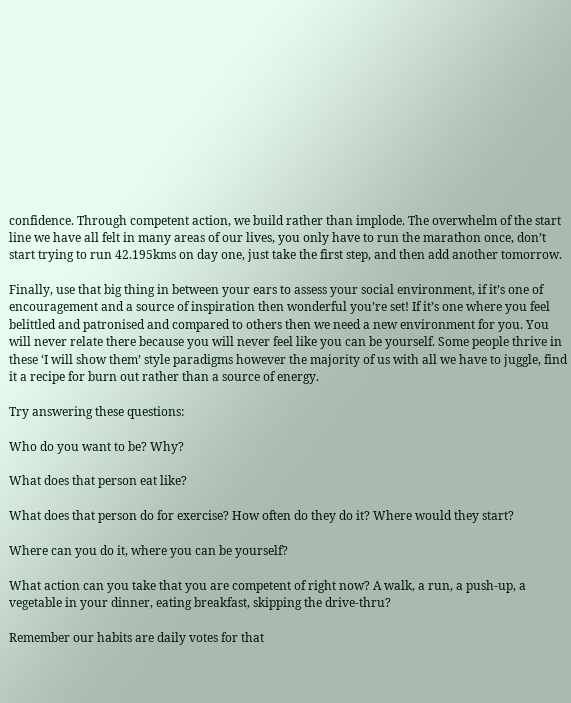confidence. Through competent action, we build rather than implode. The overwhelm of the start line we have all felt in many areas of our lives, you only have to run the marathon once, don’t start trying to run 42.195kms on day one, just take the first step, and then add another tomorrow.

Finally, use that big thing in between your ears to assess your social environment, if it’s one of encouragement and a source of inspiration then wonderful you’re set! If it’s one where you feel belittled and patronised and compared to others then we need a new environment for you. You will never relate there because you will never feel like you can be yourself. Some people thrive in these ‘I will show them’ style paradigms however the majority of us with all we have to juggle, find it a recipe for burn out rather than a source of energy.

Try answering these questions:

Who do you want to be? Why?

What does that person eat like?

What does that person do for exercise? How often do they do it? Where would they start?

Where can you do it, where you can be yourself?

What action can you take that you are competent of right now? A walk, a run, a push-up, a vegetable in your dinner, eating breakfast, skipping the drive-thru?

Remember our habits are daily votes for that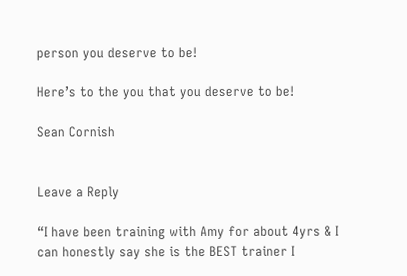person you deserve to be!

Here’s to the you that you deserve to be!

Sean Cornish


Leave a Reply

“I have been training with Amy for about 4yrs & I can honestly say she is the BEST trainer I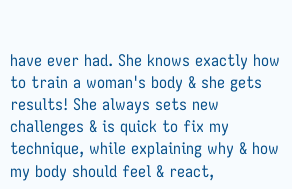have ever had. She knows exactly how to train a woman's body & she gets results! She always sets new challenges & is quick to fix my technique, while explaining why & how my body should feel & react,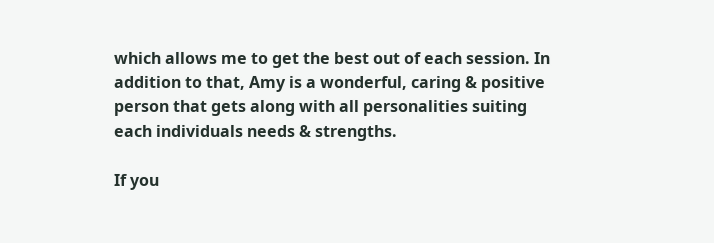which allows me to get the best out of each session. In addition to that, Amy is a wonderful, caring & positive person that gets along with all personalities suiting each individuals needs & strengths.

If you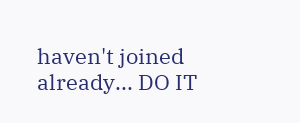haven't joined already... DO IT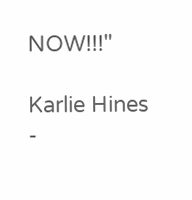NOW!!!"

Karlie Hines -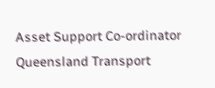Asset Support Co-ordinator Queensland Transport